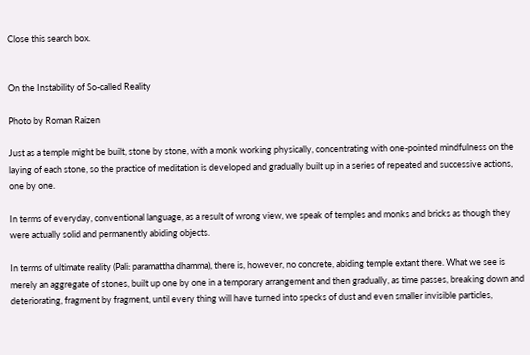Close this search box.


On the Instability of So-called Reality

Photo by Roman Raizen

Just as a temple might be built, stone by stone, with a monk working physically, concentrating with one-pointed mindfulness on the laying of each stone, so the practice of meditation is developed and gradually built up in a series of repeated and successive actions, one by one.

In terms of everyday, conventional language, as a result of wrong view, we speak of temples and monks and bricks as though they were actually solid and permanently abiding objects.

In terms of ultimate reality (Pali: paramattha dhamma), there is, however, no concrete, abiding temple extant there. What we see is merely an aggregate of stones, built up one by one in a temporary arrangement and then gradually, as time passes, breaking down and deteriorating, fragment by fragment, until every thing will have turned into specks of dust and even smaller invisible particles,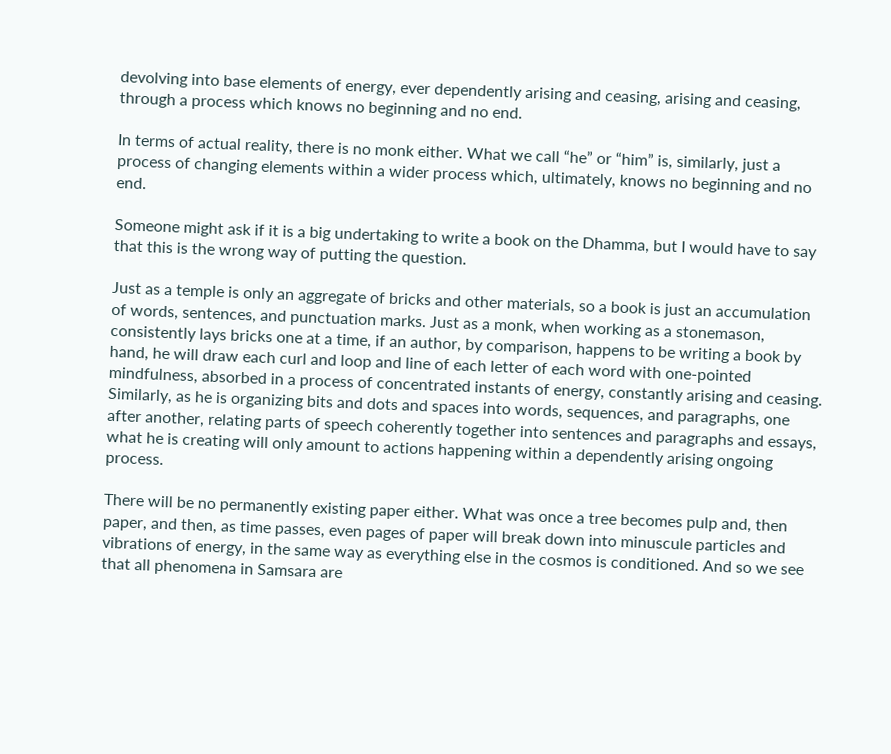devolving into base elements of energy, ever dependently arising and ceasing, arising and ceasing, through a process which knows no beginning and no end.

In terms of actual reality, there is no monk either. What we call “he” or “him” is, similarly, just a process of changing elements within a wider process which, ultimately, knows no beginning and no end.

Someone might ask if it is a big undertaking to write a book on the Dhamma, but I would have to say that this is the wrong way of putting the question.

Just as a temple is only an aggregate of bricks and other materials, so a book is just an accumulation of words, sentences, and punctuation marks. Just as a monk, when working as a stonemason, consistently lays bricks one at a time, if an author, by comparison, happens to be writing a book by hand, he will draw each curl and loop and line of each letter of each word with one-pointed mindfulness, absorbed in a process of concentrated instants of energy, constantly arising and ceasing. Similarly, as he is organizing bits and dots and spaces into words, sequences, and paragraphs, one after another, relating parts of speech coherently together into sentences and paragraphs and essays, what he is creating will only amount to actions happening within a dependently arising ongoing process.

There will be no permanently existing paper either. What was once a tree becomes pulp and, then paper, and then, as time passes, even pages of paper will break down into minuscule particles and vibrations of energy, in the same way as everything else in the cosmos is conditioned. And so we see that all phenomena in Samsara are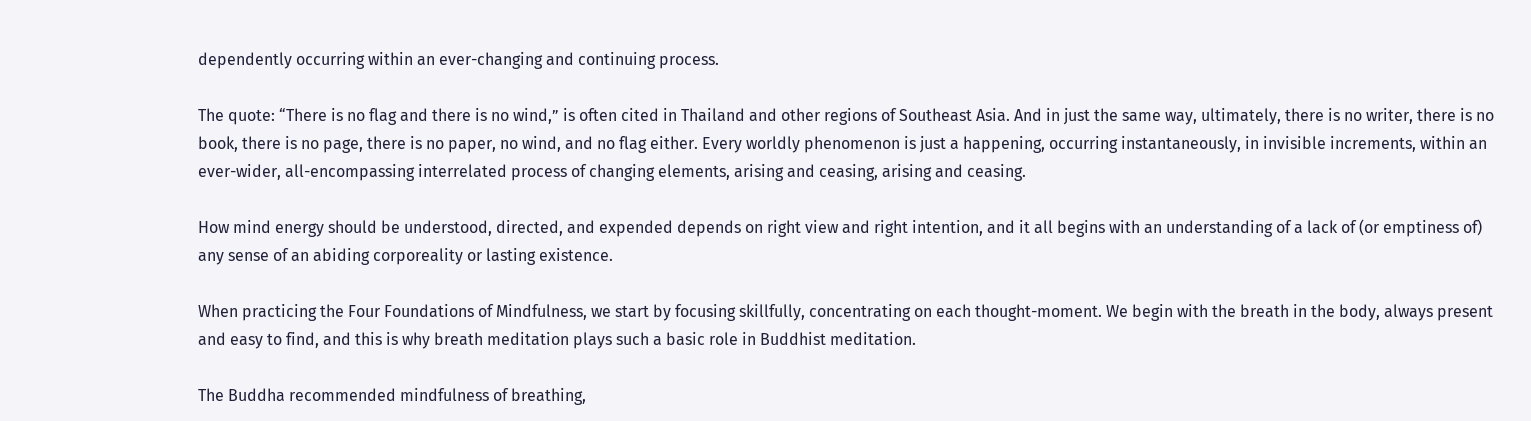dependently occurring within an ever-changing and continuing process.

The quote: “There is no flag and there is no wind,” is often cited in Thailand and other regions of Southeast Asia. And in just the same way, ultimately, there is no writer, there is no book, there is no page, there is no paper, no wind, and no flag either. Every worldly phenomenon is just a happening, occurring instantaneously, in invisible increments, within an ever-wider, all-encompassing interrelated process of changing elements, arising and ceasing, arising and ceasing.

How mind energy should be understood, directed, and expended depends on right view and right intention, and it all begins with an understanding of a lack of (or emptiness of) any sense of an abiding corporeality or lasting existence.

When practicing the Four Foundations of Mindfulness, we start by focusing skillfully, concentrating on each thought-moment. We begin with the breath in the body, always present and easy to find, and this is why breath meditation plays such a basic role in Buddhist meditation.

The Buddha recommended mindfulness of breathing,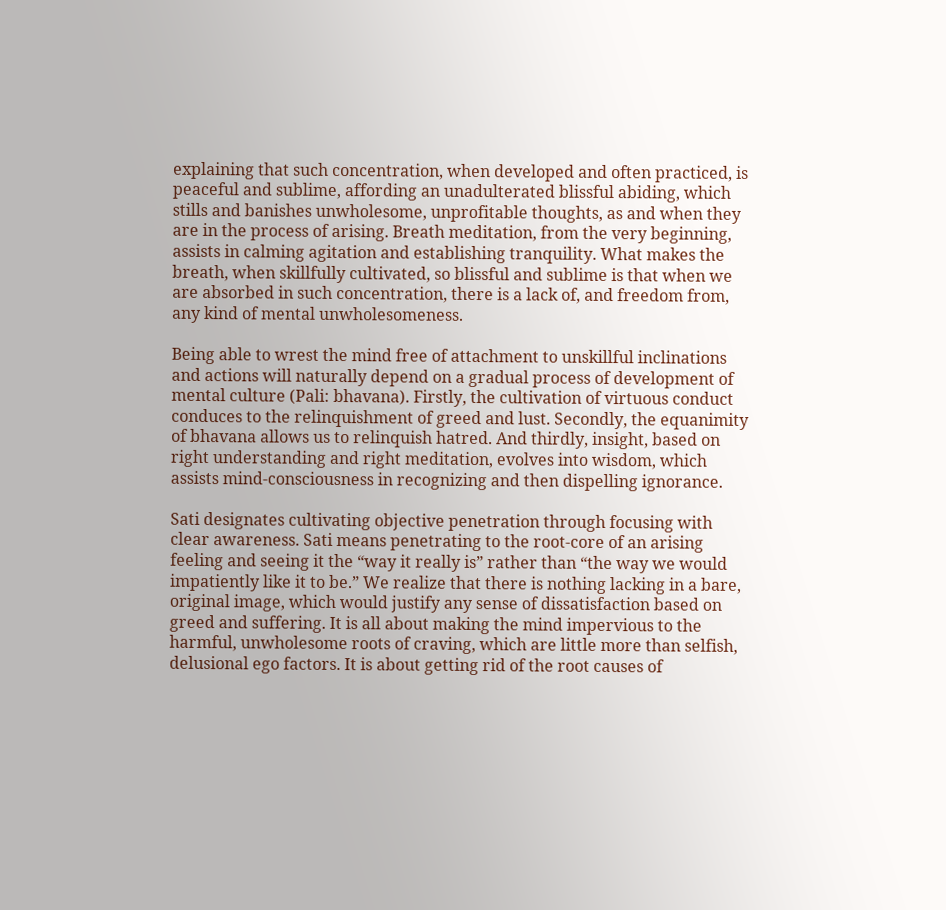explaining that such concentration, when developed and often practiced, is peaceful and sublime, affording an unadulterated blissful abiding, which stills and banishes unwholesome, unprofitable thoughts, as and when they are in the process of arising. Breath meditation, from the very beginning, assists in calming agitation and establishing tranquility. What makes the breath, when skillfully cultivated, so blissful and sublime is that when we are absorbed in such concentration, there is a lack of, and freedom from, any kind of mental unwholesomeness.

Being able to wrest the mind free of attachment to unskillful inclinations and actions will naturally depend on a gradual process of development of mental culture (Pali: bhavana). Firstly, the cultivation of virtuous conduct conduces to the relinquishment of greed and lust. Secondly, the equanimity of bhavana allows us to relinquish hatred. And thirdly, insight, based on right understanding and right meditation, evolves into wisdom, which assists mind-consciousness in recognizing and then dispelling ignorance.

Sati designates cultivating objective penetration through focusing with clear awareness. Sati means penetrating to the root-core of an arising feeling and seeing it the “way it really is” rather than “the way we would impatiently like it to be.” We realize that there is nothing lacking in a bare, original image, which would justify any sense of dissatisfaction based on greed and suffering. It is all about making the mind impervious to the harmful, unwholesome roots of craving, which are little more than selfish, delusional ego factors. It is about getting rid of the root causes of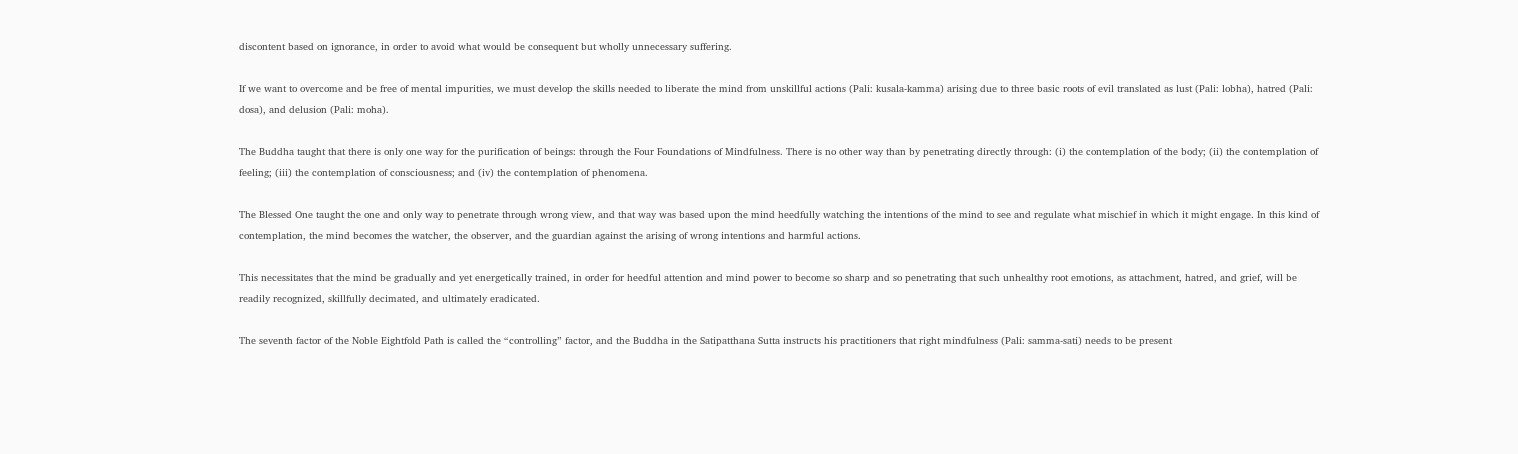discontent based on ignorance, in order to avoid what would be consequent but wholly unnecessary suffering.

If we want to overcome and be free of mental impurities, we must develop the skills needed to liberate the mind from unskillful actions (Pali: kusala-kamma) arising due to three basic roots of evil translated as lust (Pali: lobha), hatred (Pali: dosa), and delusion (Pali: moha).

The Buddha taught that there is only one way for the purification of beings: through the Four Foundations of Mindfulness. There is no other way than by penetrating directly through: (i) the contemplation of the body; (ii) the contemplation of feeling; (iii) the contemplation of consciousness; and (iv) the contemplation of phenomena.

The Blessed One taught the one and only way to penetrate through wrong view, and that way was based upon the mind heedfully watching the intentions of the mind to see and regulate what mischief in which it might engage. In this kind of contemplation, the mind becomes the watcher, the observer, and the guardian against the arising of wrong intentions and harmful actions.

This necessitates that the mind be gradually and yet energetically trained, in order for heedful attention and mind power to become so sharp and so penetrating that such unhealthy root emotions, as attachment, hatred, and grief, will be readily recognized, skillfully decimated, and ultimately eradicated.

The seventh factor of the Noble Eightfold Path is called the “controlling” factor, and the Buddha in the Satipatthana Sutta instructs his practitioners that right mindfulness (Pali: samma-sati) needs to be present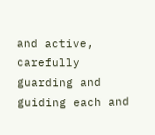and active, carefully guarding and guiding each and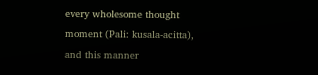every wholesome thought moment (Pali: kusala-acitta), and this manner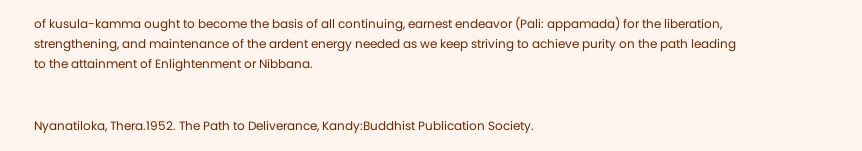of kusula-kamma ought to become the basis of all continuing, earnest endeavor (Pali: appamada) for the liberation, strengthening, and maintenance of the ardent energy needed as we keep striving to achieve purity on the path leading to the attainment of Enlightenment or Nibbana.


Nyanatiloka, Thera.1952. The Path to Deliverance, Kandy:Buddhist Publication Society.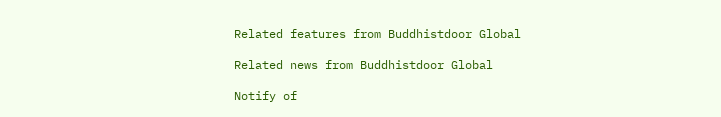Related features from Buddhistdoor Global

Related news from Buddhistdoor Global

Notify of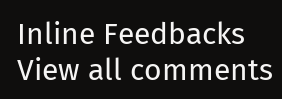Inline Feedbacks
View all comments